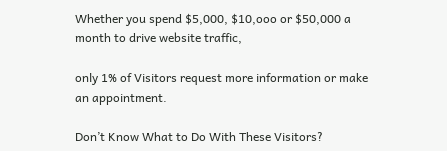Whether you spend $5,000, $10,ooo or $50,000 a month to drive website traffic,

only 1% of Visitors request more information or make an appointment.

Don’t Know What to Do With These Visitors?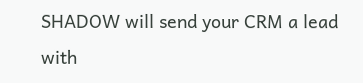SHADOW will send your CRM a lead with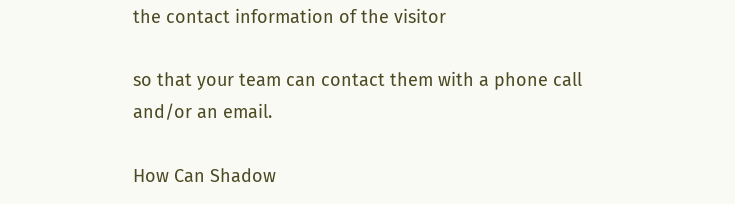the contact information of the visitor

so that your team can contact them with a phone call and/or an email.

How Can Shadow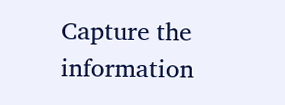Capture the information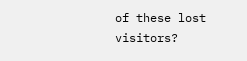of these lost visitors?